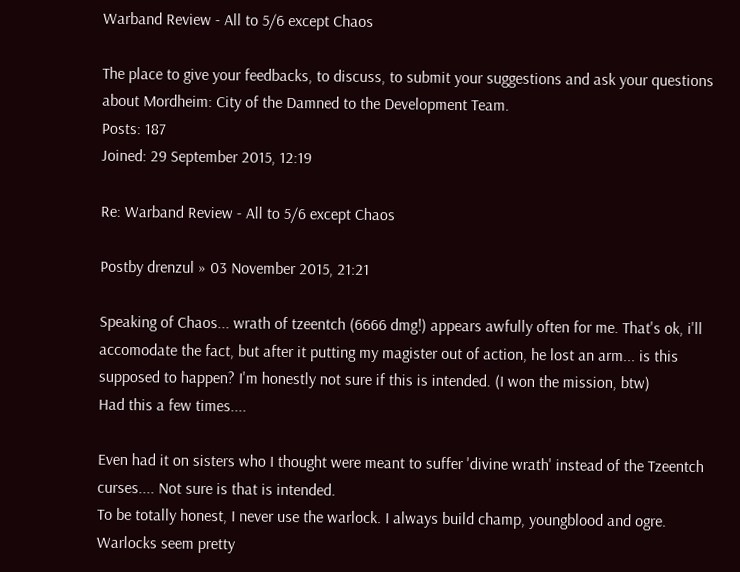Warband Review - All to 5/6 except Chaos

The place to give your feedbacks, to discuss, to submit your suggestions and ask your questions about Mordheim: City of the Damned to the Development Team.
Posts: 187
Joined: 29 September 2015, 12:19

Re: Warband Review - All to 5/6 except Chaos

Postby drenzul » 03 November 2015, 21:21

Speaking of Chaos... wrath of tzeentch (6666 dmg!) appears awfully often for me. That's ok, i'll accomodate the fact, but after it putting my magister out of action, he lost an arm... is this supposed to happen? I'm honestly not sure if this is intended. (I won the mission, btw)
Had this a few times....

Even had it on sisters who I thought were meant to suffer 'divine wrath' instead of the Tzeentch curses.... Not sure is that is intended.
To be totally honest, I never use the warlock. I always build champ, youngblood and ogre. Warlocks seem pretty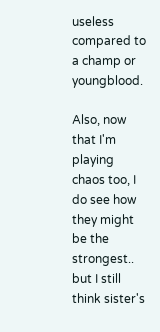useless compared to a champ or youngblood.

Also, now that I'm playing chaos too, I do see how they might be the strongest.. but I still think sister's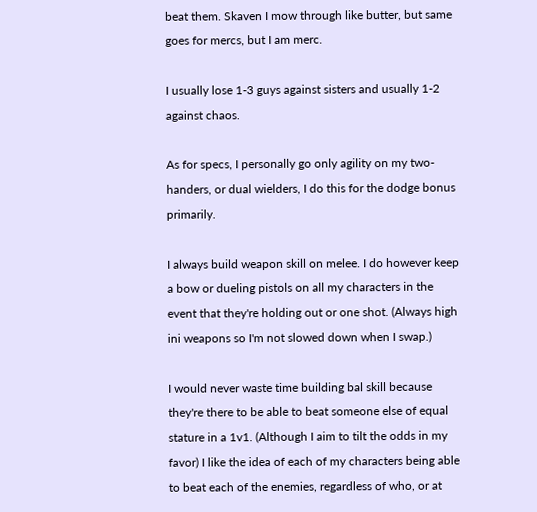beat them. Skaven I mow through like butter, but same goes for mercs, but I am merc.

I usually lose 1-3 guys against sisters and usually 1-2 against chaos.

As for specs, I personally go only agility on my two-handers, or dual wielders, I do this for the dodge bonus primarily.

I always build weapon skill on melee. I do however keep a bow or dueling pistols on all my characters in the event that they're holding out or one shot. (Always high ini weapons so I'm not slowed down when I swap.)

I would never waste time building bal skill because they're there to be able to beat someone else of equal stature in a 1v1. (Although I aim to tilt the odds in my favor) I like the idea of each of my characters being able to beat each of the enemies, regardless of who, or at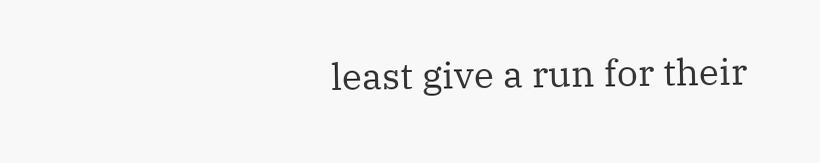least give a run for their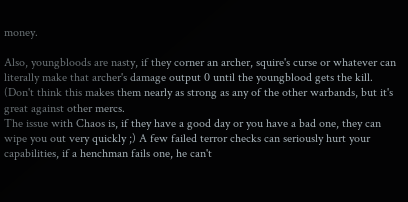money.

Also, youngbloods are nasty, if they corner an archer, squire's curse or whatever can literally make that archer's damage output 0 until the youngblood gets the kill. (Don't think this makes them nearly as strong as any of the other warbands, but it's great against other mercs.
The issue with Chaos is, if they have a good day or you have a bad one, they can wipe you out very quickly ;) A few failed terror checks can seriously hurt your capabilities, if a henchman fails one, he can't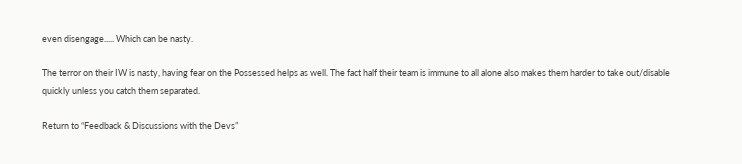even disengage..... Which can be nasty.

The terror on their IW is nasty, having fear on the Possessed helps as well. The fact half their team is immune to all alone also makes them harder to take out/disable quickly unless you catch them separated.

Return to “Feedback & Discussions with the Devs”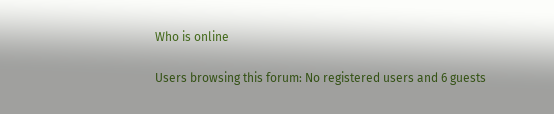Who is online

Users browsing this forum: No registered users and 6 guests